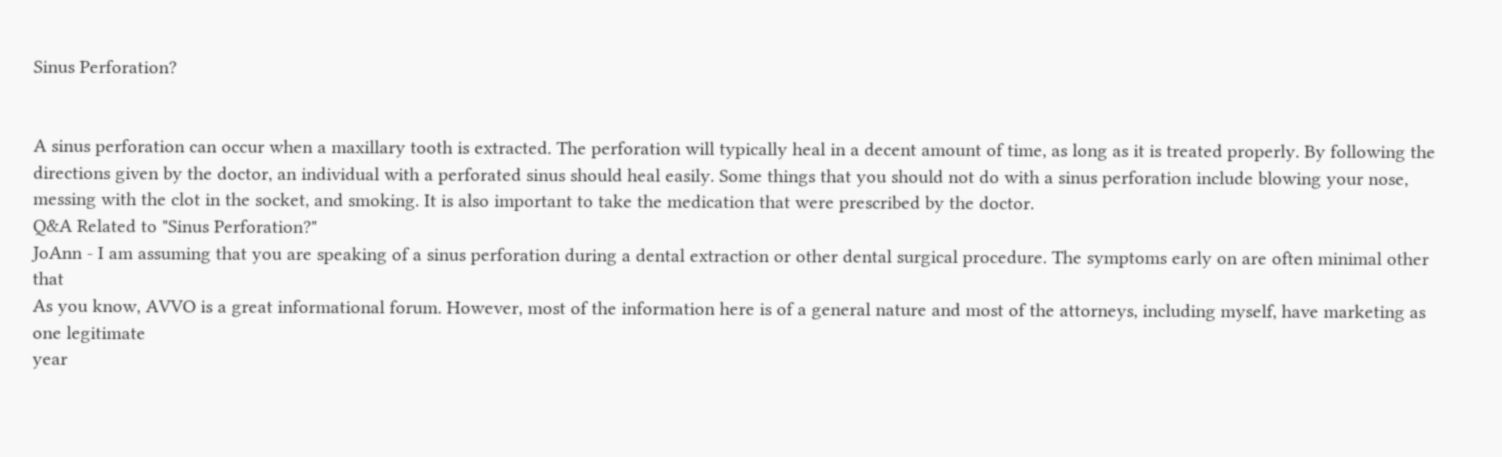Sinus Perforation?


A sinus perforation can occur when a maxillary tooth is extracted. The perforation will typically heal in a decent amount of time, as long as it is treated properly. By following the directions given by the doctor, an individual with a perforated sinus should heal easily. Some things that you should not do with a sinus perforation include blowing your nose, messing with the clot in the socket, and smoking. It is also important to take the medication that were prescribed by the doctor.
Q&A Related to "Sinus Perforation?"
JoAnn - I am assuming that you are speaking of a sinus perforation during a dental extraction or other dental surgical procedure. The symptoms early on are often minimal other that
As you know, AVVO is a great informational forum. However, most of the information here is of a general nature and most of the attorneys, including myself, have marketing as one legitimate
year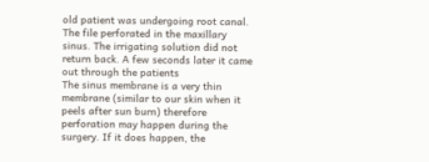old patient was undergoing root canal. The file perforated in the maxillary sinus. The irrigating solution did not return back. A few seconds later it came out through the patients
The sinus membrane is a very thin membrane (similar to our skin when it peels after sun burn) therefore perforation may happen during the surgery. If it does happen, the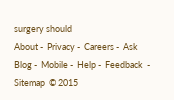surgery should
About -  Privacy -  Careers -  Ask Blog -  Mobile -  Help -  Feedback  -  Sitemap  © 2015